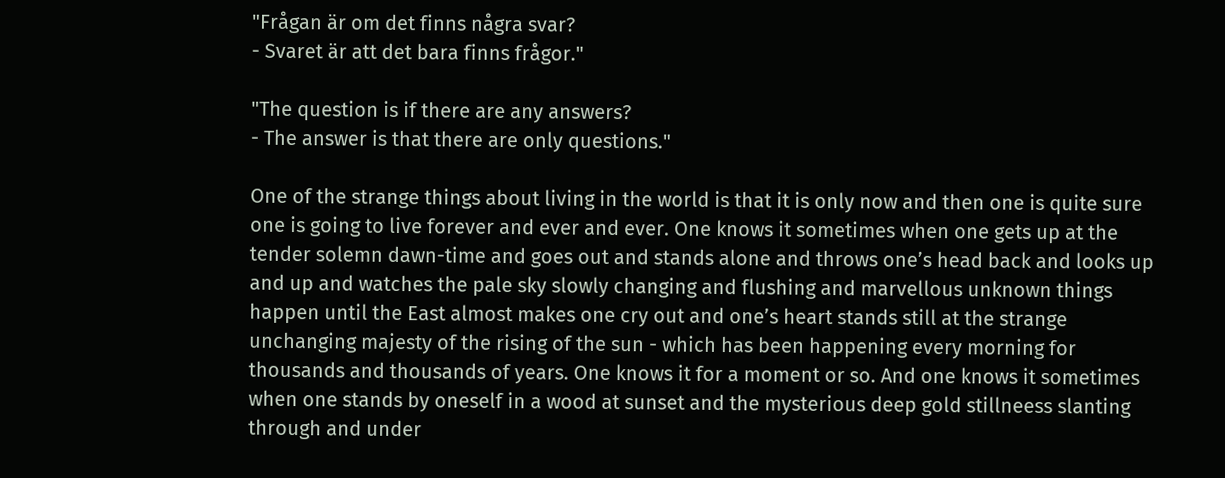"Frågan är om det finns några svar?
- Svaret är att det bara finns frågor."

"The question is if there are any answers?
- The answer is that there are only questions."

One of the strange things about living in the world is that it is only now and then one is quite sure one is going to live forever and ever and ever. One knows it sometimes when one gets up at the tender solemn dawn-time and goes out and stands alone and throws one’s head back and looks up and up and watches the pale sky slowly changing and flushing and marvellous unknown things happen until the East almost makes one cry out and one’s heart stands still at the strange unchanging majesty of the rising of the sun - which has been happening every morning for thousands and thousands of years. One knows it for a moment or so. And one knows it sometimes when one stands by oneself in a wood at sunset and the mysterious deep gold stillneess slanting through and under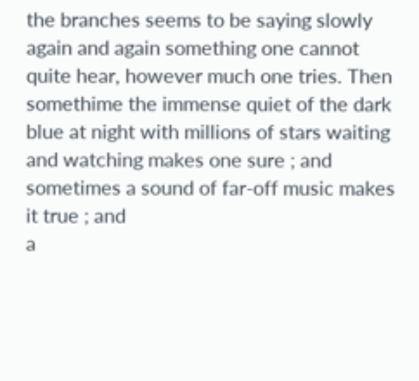the branches seems to be saying slowly again and again something one cannot quite hear, however much one tries. Then somethime the immense quiet of the dark blue at night with millions of stars waiting and watching makes one sure ; and sometimes a sound of far-off music makes it true ; and
a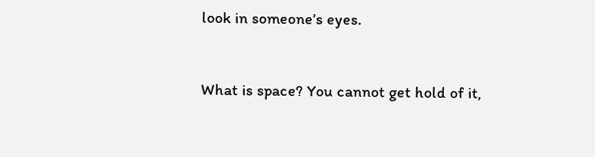look in someone’s eyes.


What is space? You cannot get hold of it,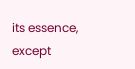its essence, except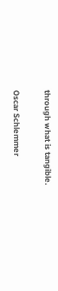through what is tangible.

Oscar Schlemmer